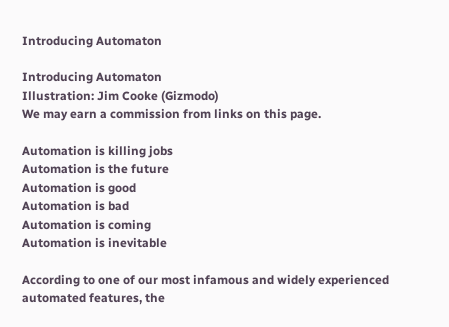Introducing Automaton

Introducing Automaton
Illustration: Jim Cooke (Gizmodo)
We may earn a commission from links on this page.

Automation is killing jobs
Automation is the future
Automation is good
Automation is bad
Automation is coming
Automation is inevitable

According to one of our most infamous and widely experienced automated features, the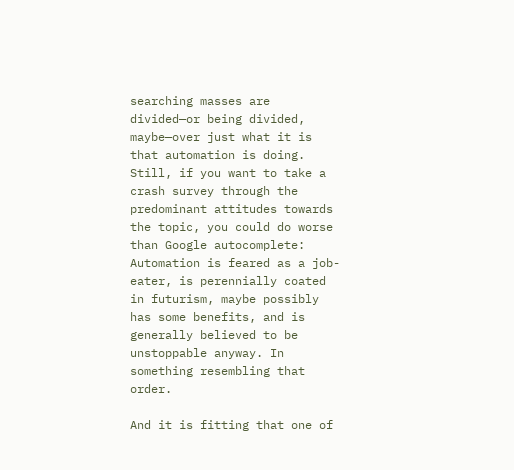searching masses are divided—or being divided, maybe—over just what it is that automation is doing. Still, if you want to take a crash survey through the predominant attitudes towards the topic, you could do worse than Google autocomplete: Automation is feared as a job-eater, is perennially coated in futurism, maybe possibly has some benefits, and is generally believed to be unstoppable anyway. In something resembling that order.

And it is fitting that one of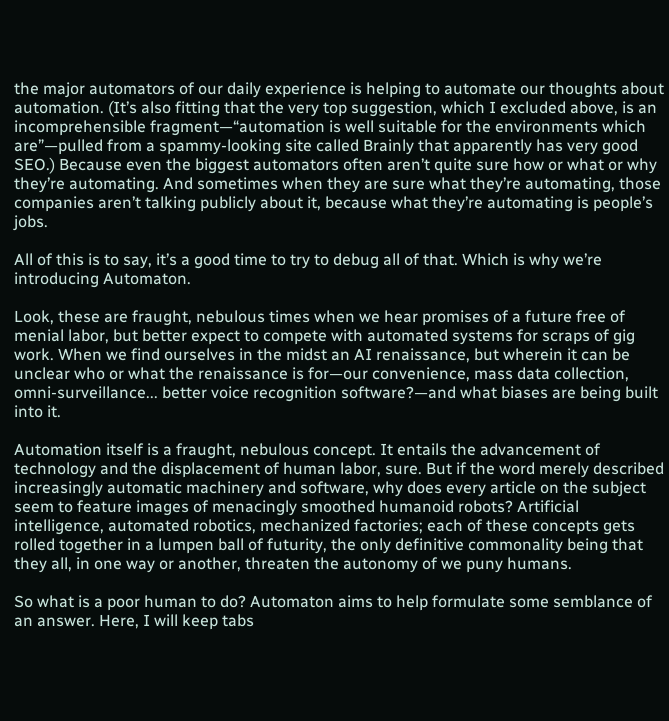the major automators of our daily experience is helping to automate our thoughts about automation. (It’s also fitting that the very top suggestion, which I excluded above, is an incomprehensible fragment—“automation is well suitable for the environments which are”—pulled from a spammy-looking site called Brainly that apparently has very good SEO.) Because even the biggest automators often aren’t quite sure how or what or why they’re automating. And sometimes when they are sure what they’re automating, those companies aren’t talking publicly about it, because what they’re automating is people’s jobs.

All of this is to say, it’s a good time to try to debug all of that. Which is why we’re introducing Automaton.

Look, these are fraught, nebulous times when we hear promises of a future free of menial labor, but better expect to compete with automated systems for scraps of gig work. When we find ourselves in the midst an AI renaissance, but wherein it can be unclear who or what the renaissance is for—our convenience, mass data collection, omni-surveillance... better voice recognition software?—and what biases are being built into it.

Automation itself is a fraught, nebulous concept. It entails the advancement of technology and the displacement of human labor, sure. But if the word merely described increasingly automatic machinery and software, why does every article on the subject seem to feature images of menacingly smoothed humanoid robots? Artificial intelligence, automated robotics, mechanized factories; each of these concepts gets rolled together in a lumpen ball of futurity, the only definitive commonality being that they all, in one way or another, threaten the autonomy of we puny humans.

So what is a poor human to do? Automaton aims to help formulate some semblance of an answer. Here, I will keep tabs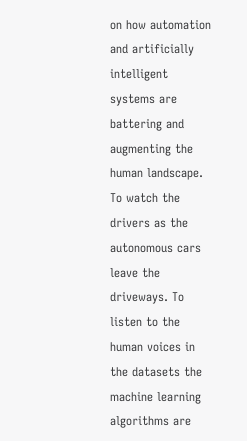on how automation and artificially intelligent systems are battering and augmenting the human landscape. To watch the drivers as the autonomous cars leave the driveways. To listen to the human voices in the datasets the machine learning algorithms are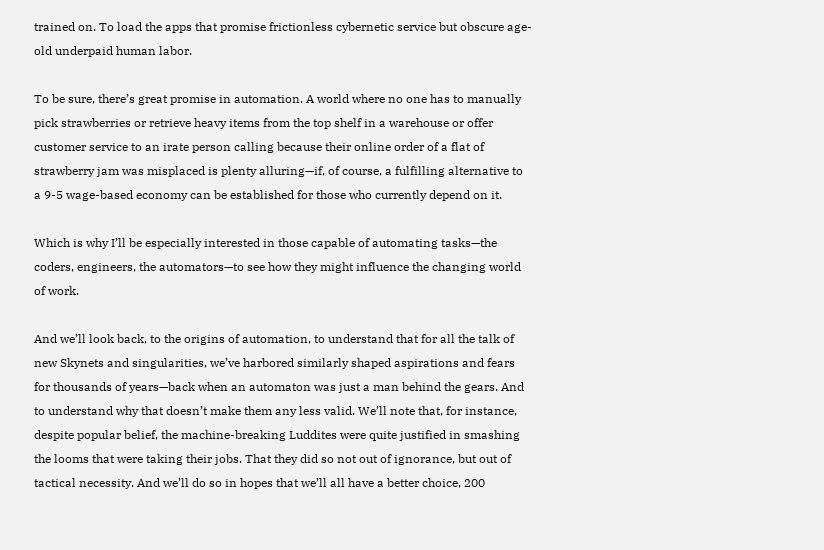trained on. To load the apps that promise frictionless cybernetic service but obscure age-old underpaid human labor.

To be sure, there’s great promise in automation. A world where no one has to manually pick strawberries or retrieve heavy items from the top shelf in a warehouse or offer customer service to an irate person calling because their online order of a flat of strawberry jam was misplaced is plenty alluring—if, of course, a fulfilling alternative to a 9-5 wage-based economy can be established for those who currently depend on it.

Which is why I’ll be especially interested in those capable of automating tasks—the coders, engineers, the automators—to see how they might influence the changing world of work.

And we’ll look back, to the origins of automation, to understand that for all the talk of new Skynets and singularities, we’ve harbored similarly shaped aspirations and fears for thousands of years—back when an automaton was just a man behind the gears. And to understand why that doesn’t make them any less valid. We’ll note that, for instance, despite popular belief, the machine-breaking Luddites were quite justified in smashing the looms that were taking their jobs. That they did so not out of ignorance, but out of tactical necessity. And we’ll do so in hopes that we’ll all have a better choice, 200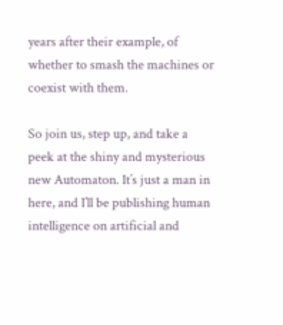years after their example, of whether to smash the machines or coexist with them.

So join us, step up, and take a peek at the shiny and mysterious new Automaton. It’s just a man in here, and I’ll be publishing human intelligence on artificial and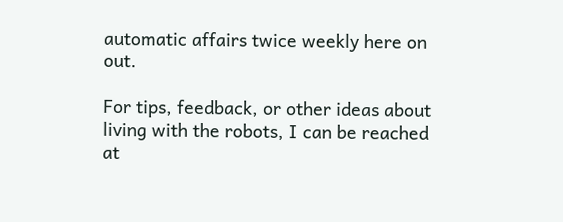automatic affairs twice weekly here on out.

For tips, feedback, or other ideas about living with the robots, I can be reached at